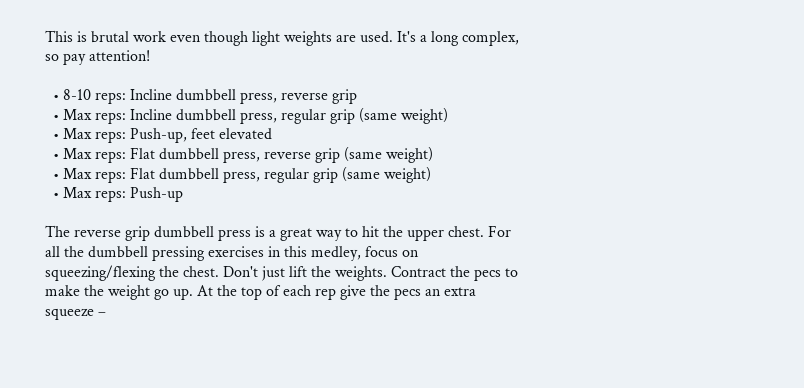This is brutal work even though light weights are used. It's a long complex, so pay attention!

  • 8-10 reps: Incline dumbbell press, reverse grip
  • Max reps: Incline dumbbell press, regular grip (same weight)
  • Max reps: Push-up, feet elevated
  • Max reps: Flat dumbbell press, reverse grip (same weight)
  • Max reps: Flat dumbbell press, regular grip (same weight)
  • Max reps: Push-up

The reverse grip dumbbell press is a great way to hit the upper chest. For all the dumbbell pressing exercises in this medley, focus on squeezing/flexing the chest. Don't just lift the weights. Contract the pecs to make the weight go up. At the top of each rep give the pecs an extra squeeze –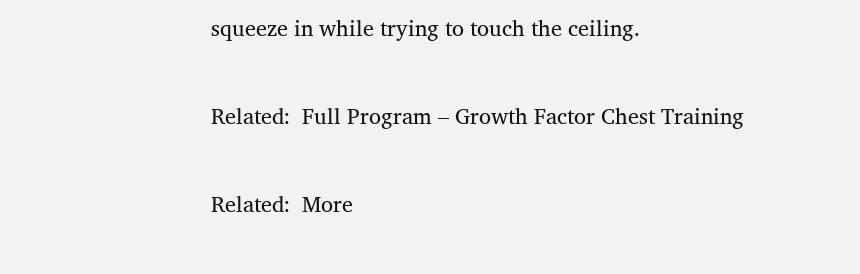squeeze in while trying to touch the ceiling.

Related:  Full Program – Growth Factor Chest Training

Related:  More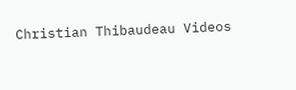Christian Thibaudeau Videos